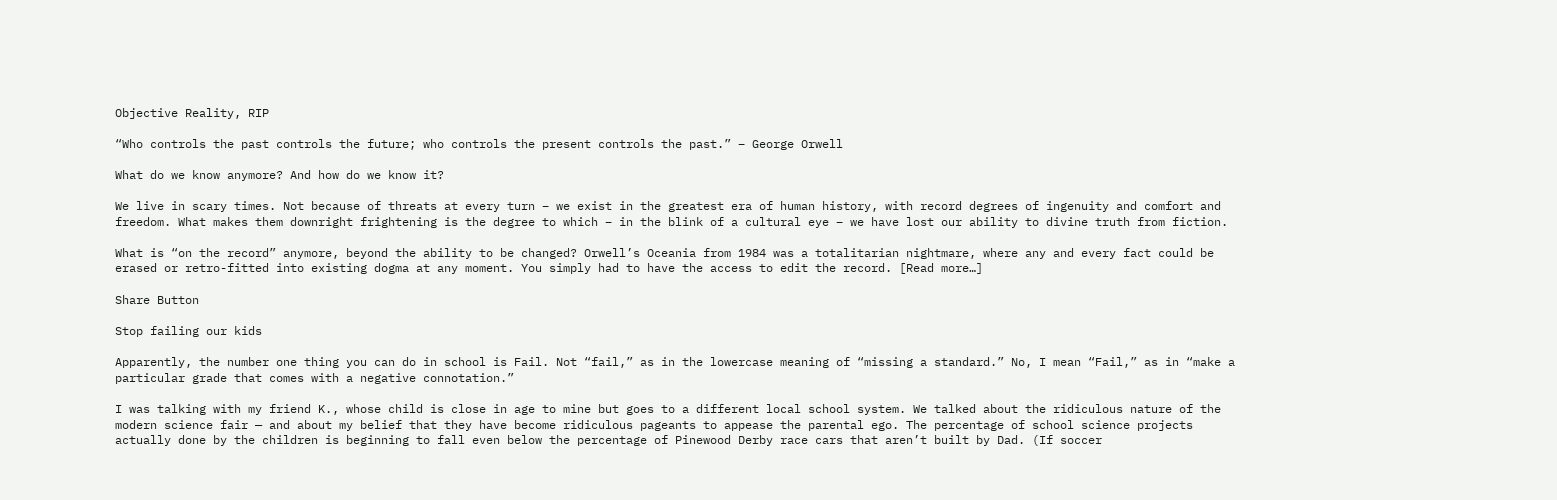Objective Reality, RIP

“Who controls the past controls the future; who controls the present controls the past.” – George Orwell

What do we know anymore? And how do we know it?

We live in scary times. Not because of threats at every turn – we exist in the greatest era of human history, with record degrees of ingenuity and comfort and freedom. What makes them downright frightening is the degree to which – in the blink of a cultural eye – we have lost our ability to divine truth from fiction.

What is “on the record” anymore, beyond the ability to be changed? Orwell’s Oceania from 1984 was a totalitarian nightmare, where any and every fact could be erased or retro-fitted into existing dogma at any moment. You simply had to have the access to edit the record. [Read more…]

Share Button

Stop failing our kids

Apparently, the number one thing you can do in school is Fail. Not “fail,” as in the lowercase meaning of “missing a standard.” No, I mean “Fail,” as in “make a particular grade that comes with a negative connotation.”

I was talking with my friend K., whose child is close in age to mine but goes to a different local school system. We talked about the ridiculous nature of the modern science fair — and about my belief that they have become ridiculous pageants to appease the parental ego. The percentage of school science projects actually done by the children is beginning to fall even below the percentage of Pinewood Derby race cars that aren’t built by Dad. (If soccer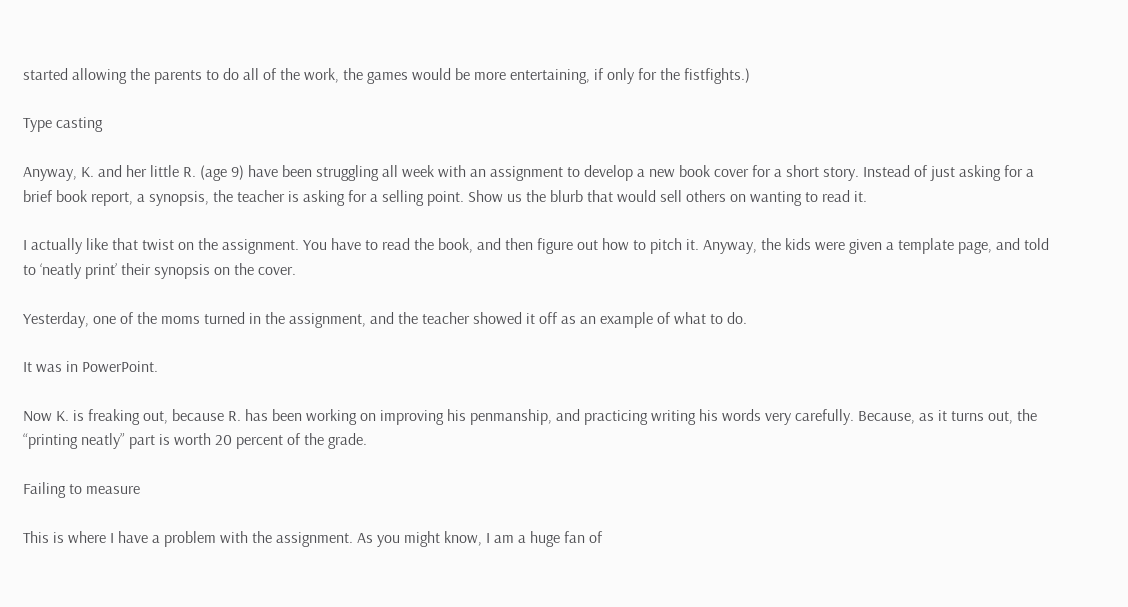started allowing the parents to do all of the work, the games would be more entertaining, if only for the fistfights.)

Type casting

Anyway, K. and her little R. (age 9) have been struggling all week with an assignment to develop a new book cover for a short story. Instead of just asking for a brief book report, a synopsis, the teacher is asking for a selling point. Show us the blurb that would sell others on wanting to read it.

I actually like that twist on the assignment. You have to read the book, and then figure out how to pitch it. Anyway, the kids were given a template page, and told to ‘neatly print’ their synopsis on the cover.

Yesterday, one of the moms turned in the assignment, and the teacher showed it off as an example of what to do.

It was in PowerPoint.

Now K. is freaking out, because R. has been working on improving his penmanship, and practicing writing his words very carefully. Because, as it turns out, the “printing neatly” part is worth 20 percent of the grade.

Failing to measure

This is where I have a problem with the assignment. As you might know, I am a huge fan of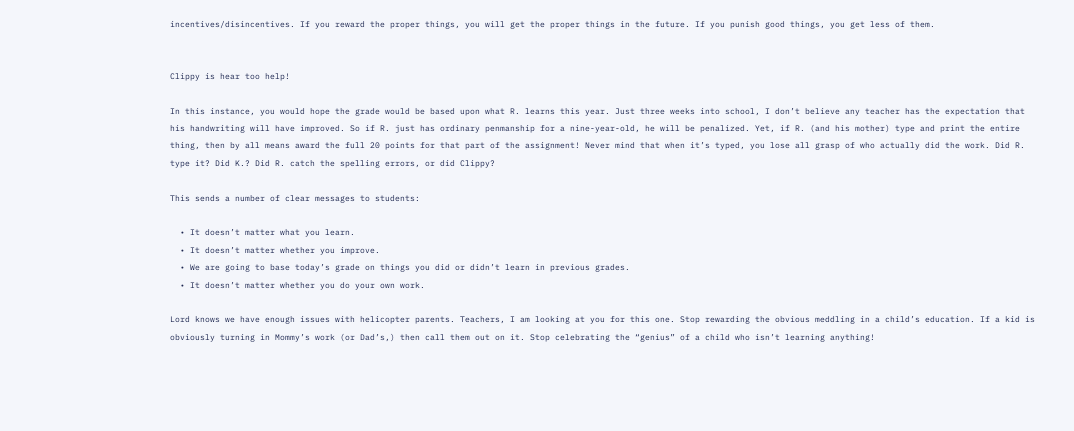incentives/disincentives. If you reward the proper things, you will get the proper things in the future. If you punish good things, you get less of them.


Clippy is hear too help!

In this instance, you would hope the grade would be based upon what R. learns this year. Just three weeks into school, I don’t believe any teacher has the expectation that his handwriting will have improved. So if R. just has ordinary penmanship for a nine-year-old, he will be penalized. Yet, if R. (and his mother) type and print the entire thing, then by all means award the full 20 points for that part of the assignment! Never mind that when it’s typed, you lose all grasp of who actually did the work. Did R. type it? Did K.? Did R. catch the spelling errors, or did Clippy?

This sends a number of clear messages to students:

  • It doesn’t matter what you learn.
  • It doesn’t matter whether you improve.
  • We are going to base today’s grade on things you did or didn’t learn in previous grades.
  • It doesn’t matter whether you do your own work.

Lord knows we have enough issues with helicopter parents. Teachers, I am looking at you for this one. Stop rewarding the obvious meddling in a child’s education. If a kid is obviously turning in Mommy’s work (or Dad’s,) then call them out on it. Stop celebrating the “genius” of a child who isn’t learning anything!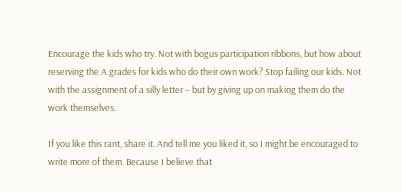Encourage the kids who try. Not with bogus participation ribbons, but how about reserving the A grades for kids who do their own work? Stop failing our kids. Not with the assignment of a silly letter – but by giving up on making them do the work themselves.

If you like this rant, share it. And tell me you liked it, so I might be encouraged to write more of them. Because I believe that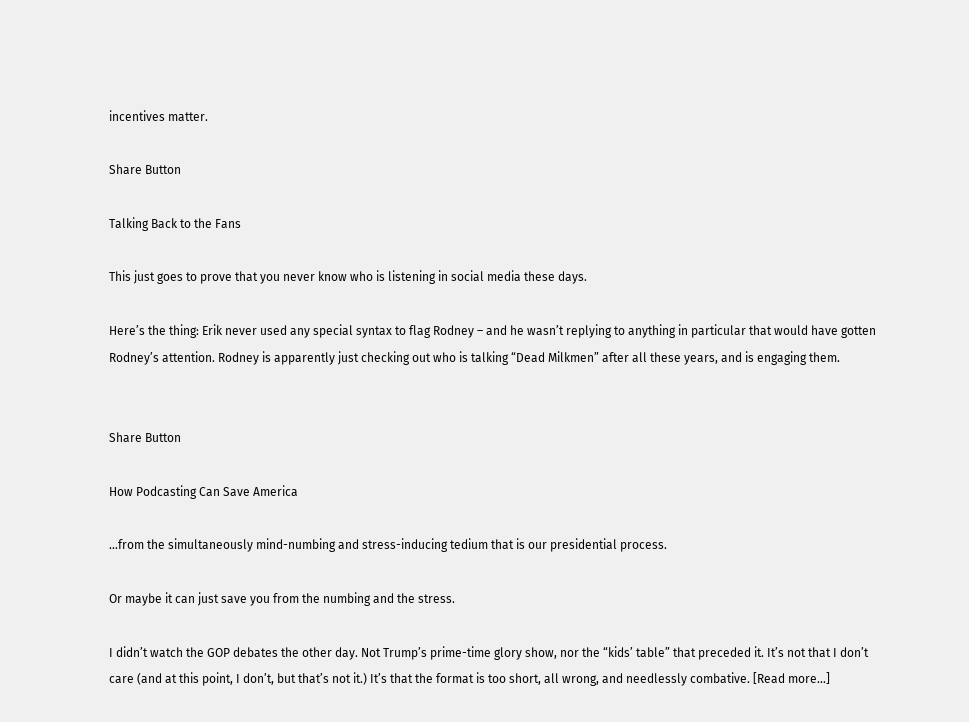incentives matter.

Share Button

Talking Back to the Fans

This just goes to prove that you never know who is listening in social media these days.

Here’s the thing: Erik never used any special syntax to flag Rodney – and he wasn’t replying to anything in particular that would have gotten Rodney’s attention. Rodney is apparently just checking out who is talking “Dead Milkmen” after all these years, and is engaging them.


Share Button

How Podcasting Can Save America

…from the simultaneously mind-numbing and stress-inducing tedium that is our presidential process.

Or maybe it can just save you from the numbing and the stress.

I didn’t watch the GOP debates the other day. Not Trump’s prime-time glory show, nor the “kids’ table” that preceded it. It’s not that I don’t care (and at this point, I don’t, but that’s not it.) It’s that the format is too short, all wrong, and needlessly combative. [Read more…]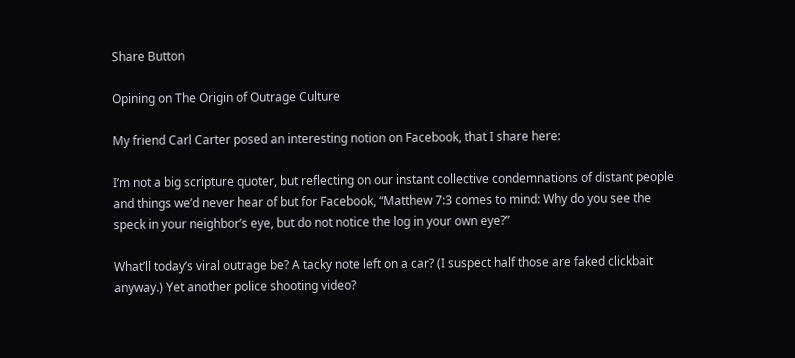Share Button

Opining on The Origin of Outrage Culture

My friend Carl Carter posed an interesting notion on Facebook, that I share here:

I’m not a big scripture quoter, but reflecting on our instant collective condemnations of distant people and things we’d never hear of but for Facebook, “Matthew 7:3 comes to mind: Why do you see the speck in your neighbor’s eye, but do not notice the log in your own eye?”

What’ll today’s viral outrage be? A tacky note left on a car? (I suspect half those are faked clickbait anyway.) Yet another police shooting video?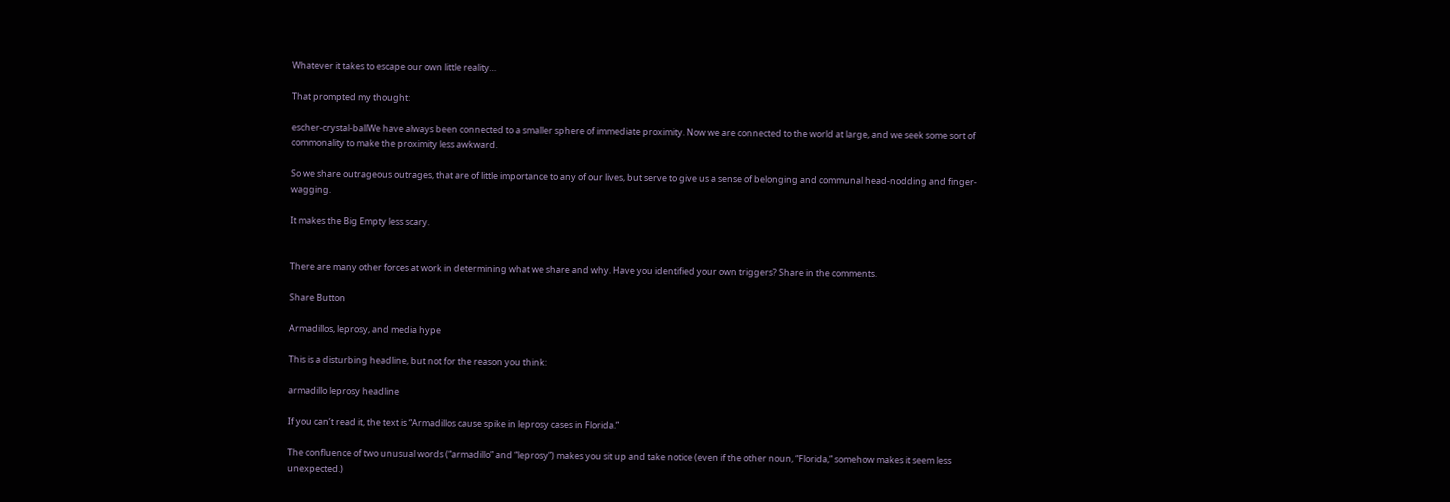Whatever it takes to escape our own little reality…

That prompted my thought:

escher-crystal-ballWe have always been connected to a smaller sphere of immediate proximity. Now we are connected to the world at large, and we seek some sort of commonality to make the proximity less awkward.

So we share outrageous outrages, that are of little importance to any of our lives, but serve to give us a sense of belonging and communal head-nodding and finger-wagging.

It makes the Big Empty less scary.


There are many other forces at work in determining what we share and why. Have you identified your own triggers? Share in the comments.

Share Button

Armadillos, leprosy, and media hype

This is a disturbing headline, but not for the reason you think:

armadillo leprosy headline

If you can’t read it, the text is “Armadillos cause spike in leprosy cases in Florida.”

The confluence of two unusual words (“armadillo” and “leprosy”) makes you sit up and take notice (even if the other noun, “Florida,” somehow makes it seem less unexpected.)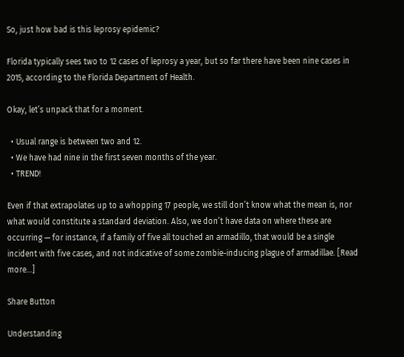So, just how bad is this leprosy epidemic?

Florida typically sees two to 12 cases of leprosy a year, but so far there have been nine cases in 2015, according to the Florida Department of Health.

Okay, let’s unpack that for a moment.

  • Usual range is between two and 12.
  • We have had nine in the first seven months of the year.
  • TREND!

Even if that extrapolates up to a whopping 17 people, we still don’t know what the mean is, nor what would constitute a standard deviation. Also, we don’t have data on where these are occurring — for instance, if a family of five all touched an armadillo, that would be a single incident with five cases, and not indicative of some zombie-inducing plague of armadillae. [Read more…]

Share Button

Understanding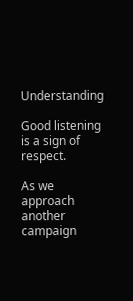Understanding

Good listening is a sign of respect.

As we approach another campaign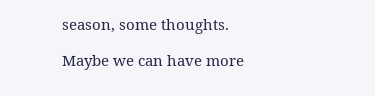season, some thoughts.

Maybe we can have more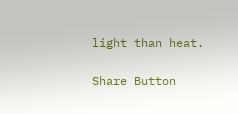light than heat.

Share Button